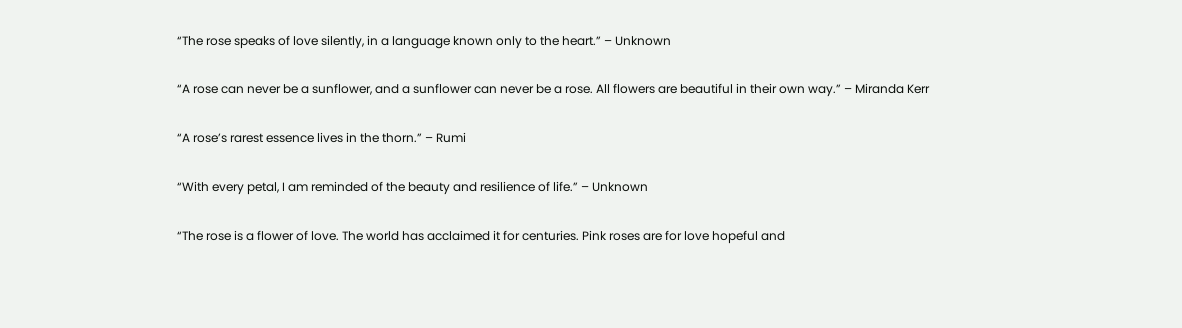“The rose speaks of love silently, in a language known only to the heart.” – Unknown

“A rose can never be a sunflower, and a sunflower can never be a rose. All flowers are beautiful in their own way.” – Miranda Kerr

“A rose’s rarest essence lives in the thorn.” – Rumi

“With every petal, I am reminded of the beauty and resilience of life.” – Unknown

“The rose is a flower of love. The world has acclaimed it for centuries. Pink roses are for love hopeful and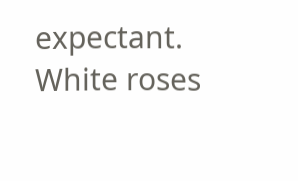expectant. White roses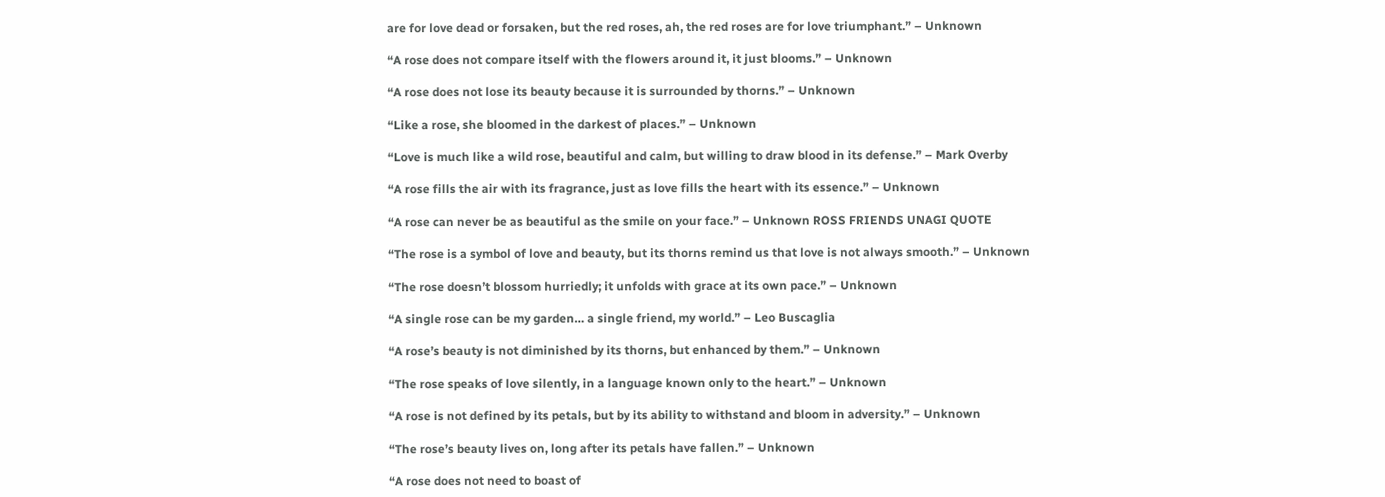are for love dead or forsaken, but the red roses, ah, the red roses are for love triumphant.” – Unknown

“A rose does not compare itself with the flowers around it, it just blooms.” – Unknown

“A rose does not lose its beauty because it is surrounded by thorns.” – Unknown

“Like a rose, she bloomed in the darkest of places.” – Unknown

“Love is much like a wild rose, beautiful and calm, but willing to draw blood in its defense.” – Mark Overby

“A rose fills the air with its fragrance, just as love fills the heart with its essence.” – Unknown

“A rose can never be as beautiful as the smile on your face.” – Unknown ROSS FRIENDS UNAGI QUOTE

“The rose is a symbol of love and beauty, but its thorns remind us that love is not always smooth.” – Unknown

“The rose doesn’t blossom hurriedly; it unfolds with grace at its own pace.” – Unknown

“A single rose can be my garden… a single friend, my world.” – Leo Buscaglia

“A rose’s beauty is not diminished by its thorns, but enhanced by them.” – Unknown

“The rose speaks of love silently, in a language known only to the heart.” – Unknown

“A rose is not defined by its petals, but by its ability to withstand and bloom in adversity.” – Unknown

“The rose’s beauty lives on, long after its petals have fallen.” – Unknown

“A rose does not need to boast of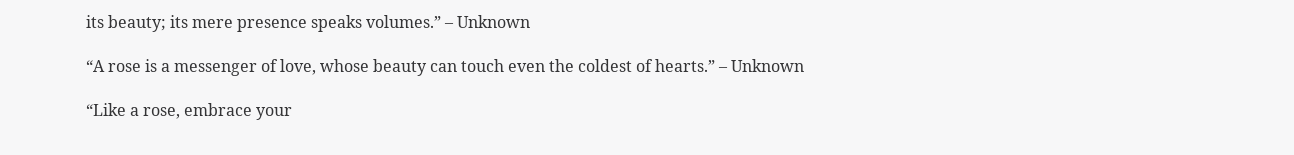its beauty; its mere presence speaks volumes.” – Unknown

“A rose is a messenger of love, whose beauty can touch even the coldest of hearts.” – Unknown

“Like a rose, embrace your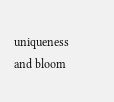uniqueness and bloom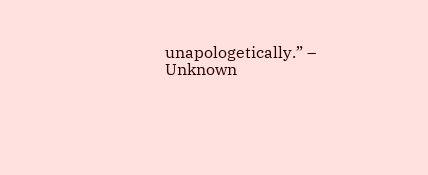unapologetically.” – Unknown